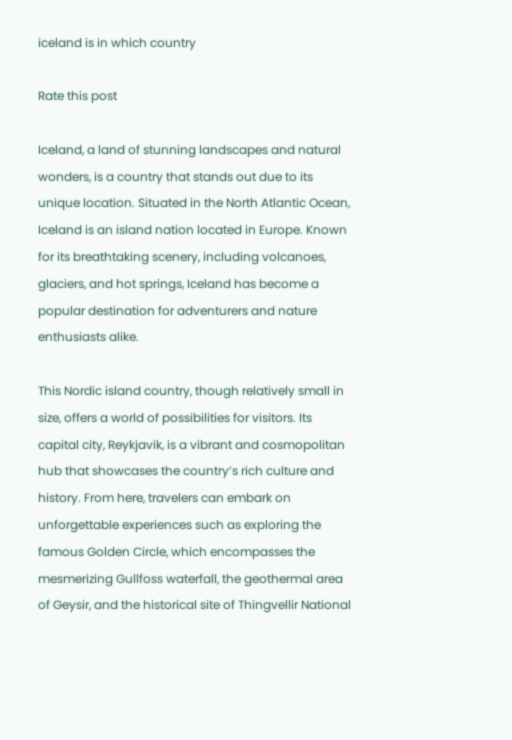iceland is in which country

Rate this post

Iceland, a land of stunning landscapes and natural wonders, is a country that stands out due to its unique location. Situated in the North Atlantic Ocean, Iceland is an island nation located in Europe. Known for its breathtaking scenery, including volcanoes, glaciers, and hot springs, Iceland has become a popular destination for adventurers and nature enthusiasts alike.

This Nordic island country, though relatively small in size, offers a world of possibilities for visitors. Its capital city, Reykjavik, is a vibrant and cosmopolitan hub that showcases the country’s rich culture and history. From here, travelers can embark on unforgettable experiences such as exploring the famous Golden Circle, which encompasses the mesmerizing Gullfoss waterfall, the geothermal area of Geysir, and the historical site of Thingvellir National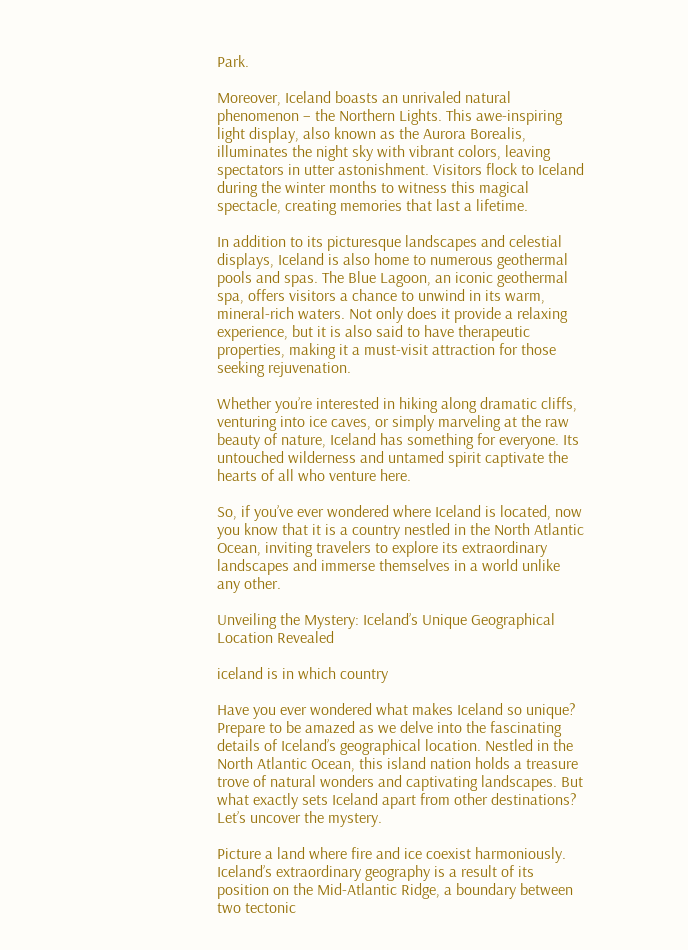Park.

Moreover, Iceland boasts an unrivaled natural phenomenon – the Northern Lights. This awe-inspiring light display, also known as the Aurora Borealis, illuminates the night sky with vibrant colors, leaving spectators in utter astonishment. Visitors flock to Iceland during the winter months to witness this magical spectacle, creating memories that last a lifetime.

In addition to its picturesque landscapes and celestial displays, Iceland is also home to numerous geothermal pools and spas. The Blue Lagoon, an iconic geothermal spa, offers visitors a chance to unwind in its warm, mineral-rich waters. Not only does it provide a relaxing experience, but it is also said to have therapeutic properties, making it a must-visit attraction for those seeking rejuvenation.

Whether you’re interested in hiking along dramatic cliffs, venturing into ice caves, or simply marveling at the raw beauty of nature, Iceland has something for everyone. Its untouched wilderness and untamed spirit captivate the hearts of all who venture here.

So, if you’ve ever wondered where Iceland is located, now you know that it is a country nestled in the North Atlantic Ocean, inviting travelers to explore its extraordinary landscapes and immerse themselves in a world unlike any other.

Unveiling the Mystery: Iceland’s Unique Geographical Location Revealed

iceland is in which country

Have you ever wondered what makes Iceland so unique? Prepare to be amazed as we delve into the fascinating details of Iceland’s geographical location. Nestled in the North Atlantic Ocean, this island nation holds a treasure trove of natural wonders and captivating landscapes. But what exactly sets Iceland apart from other destinations? Let’s uncover the mystery.

Picture a land where fire and ice coexist harmoniously. Iceland’s extraordinary geography is a result of its position on the Mid-Atlantic Ridge, a boundary between two tectonic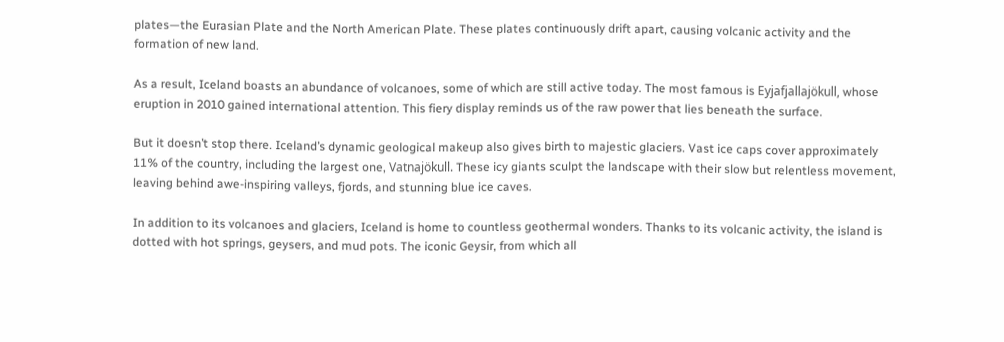plates—the Eurasian Plate and the North American Plate. These plates continuously drift apart, causing volcanic activity and the formation of new land.

As a result, Iceland boasts an abundance of volcanoes, some of which are still active today. The most famous is Eyjafjallajökull, whose eruption in 2010 gained international attention. This fiery display reminds us of the raw power that lies beneath the surface.

But it doesn’t stop there. Iceland’s dynamic geological makeup also gives birth to majestic glaciers. Vast ice caps cover approximately 11% of the country, including the largest one, Vatnajökull. These icy giants sculpt the landscape with their slow but relentless movement, leaving behind awe-inspiring valleys, fjords, and stunning blue ice caves.

In addition to its volcanoes and glaciers, Iceland is home to countless geothermal wonders. Thanks to its volcanic activity, the island is dotted with hot springs, geysers, and mud pots. The iconic Geysir, from which all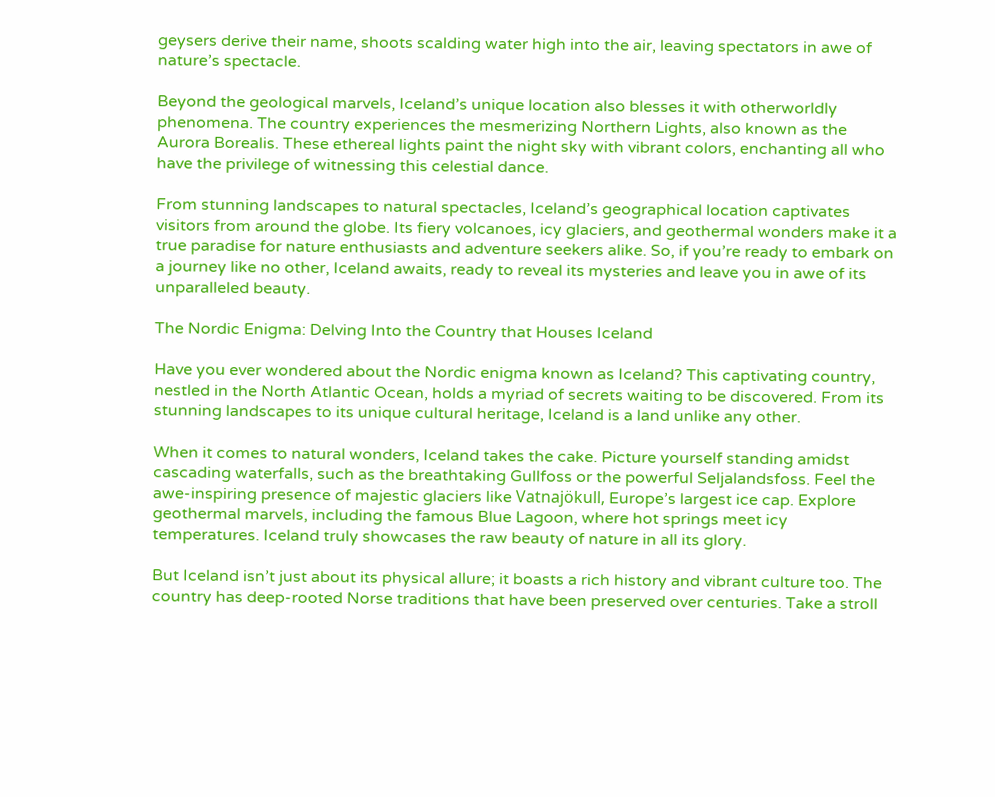geysers derive their name, shoots scalding water high into the air, leaving spectators in awe of nature’s spectacle.

Beyond the geological marvels, Iceland’s unique location also blesses it with otherworldly phenomena. The country experiences the mesmerizing Northern Lights, also known as the Aurora Borealis. These ethereal lights paint the night sky with vibrant colors, enchanting all who have the privilege of witnessing this celestial dance.

From stunning landscapes to natural spectacles, Iceland’s geographical location captivates visitors from around the globe. Its fiery volcanoes, icy glaciers, and geothermal wonders make it a true paradise for nature enthusiasts and adventure seekers alike. So, if you’re ready to embark on a journey like no other, Iceland awaits, ready to reveal its mysteries and leave you in awe of its unparalleled beauty.

The Nordic Enigma: Delving Into the Country that Houses Iceland

Have you ever wondered about the Nordic enigma known as Iceland? This captivating country, nestled in the North Atlantic Ocean, holds a myriad of secrets waiting to be discovered. From its stunning landscapes to its unique cultural heritage, Iceland is a land unlike any other.

When it comes to natural wonders, Iceland takes the cake. Picture yourself standing amidst cascading waterfalls, such as the breathtaking Gullfoss or the powerful Seljalandsfoss. Feel the awe-inspiring presence of majestic glaciers like Vatnajökull, Europe’s largest ice cap. Explore geothermal marvels, including the famous Blue Lagoon, where hot springs meet icy temperatures. Iceland truly showcases the raw beauty of nature in all its glory.

But Iceland isn’t just about its physical allure; it boasts a rich history and vibrant culture too. The country has deep-rooted Norse traditions that have been preserved over centuries. Take a stroll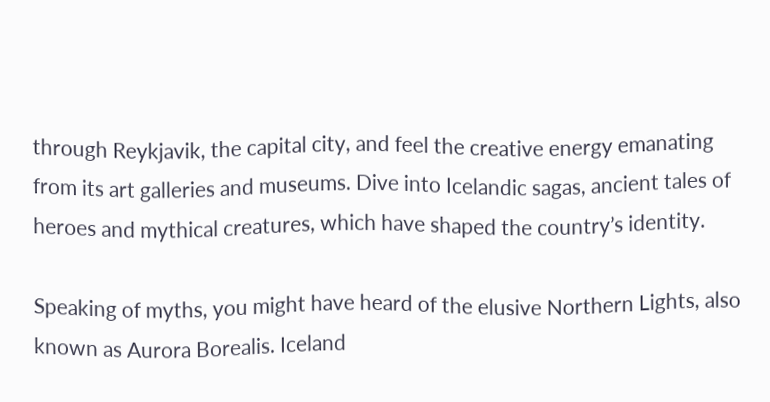through Reykjavik, the capital city, and feel the creative energy emanating from its art galleries and museums. Dive into Icelandic sagas, ancient tales of heroes and mythical creatures, which have shaped the country’s identity.

Speaking of myths, you might have heard of the elusive Northern Lights, also known as Aurora Borealis. Iceland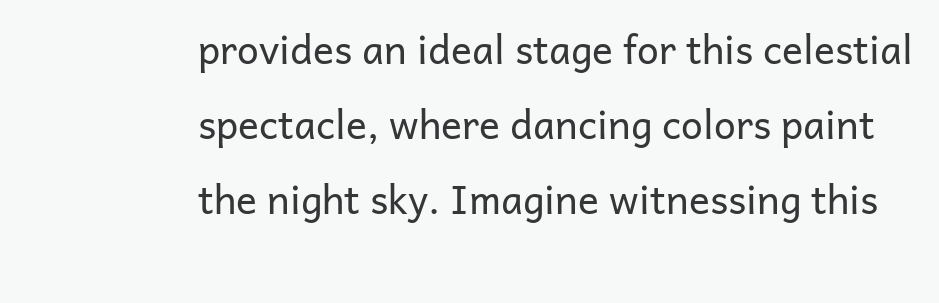provides an ideal stage for this celestial spectacle, where dancing colors paint the night sky. Imagine witnessing this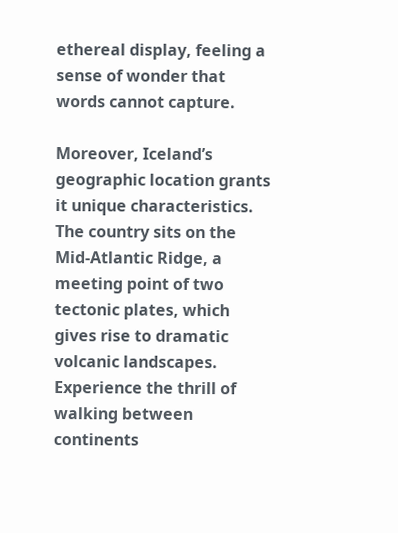ethereal display, feeling a sense of wonder that words cannot capture.

Moreover, Iceland’s geographic location grants it unique characteristics. The country sits on the Mid-Atlantic Ridge, a meeting point of two tectonic plates, which gives rise to dramatic volcanic landscapes. Experience the thrill of walking between continents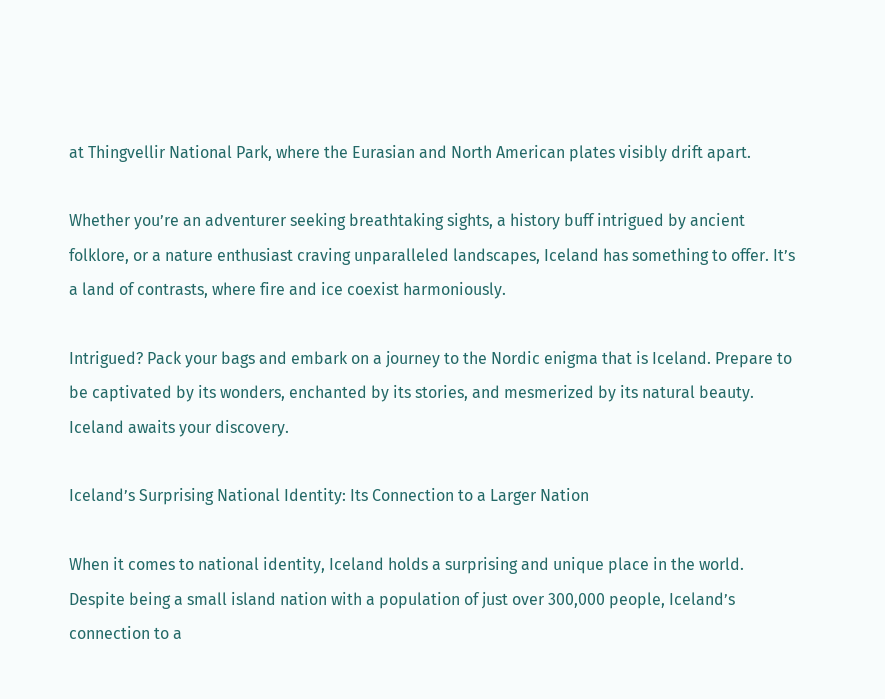at Thingvellir National Park, where the Eurasian and North American plates visibly drift apart.

Whether you’re an adventurer seeking breathtaking sights, a history buff intrigued by ancient folklore, or a nature enthusiast craving unparalleled landscapes, Iceland has something to offer. It’s a land of contrasts, where fire and ice coexist harmoniously.

Intrigued? Pack your bags and embark on a journey to the Nordic enigma that is Iceland. Prepare to be captivated by its wonders, enchanted by its stories, and mesmerized by its natural beauty. Iceland awaits your discovery.

Iceland’s Surprising National Identity: Its Connection to a Larger Nation

When it comes to national identity, Iceland holds a surprising and unique place in the world. Despite being a small island nation with a population of just over 300,000 people, Iceland’s connection to a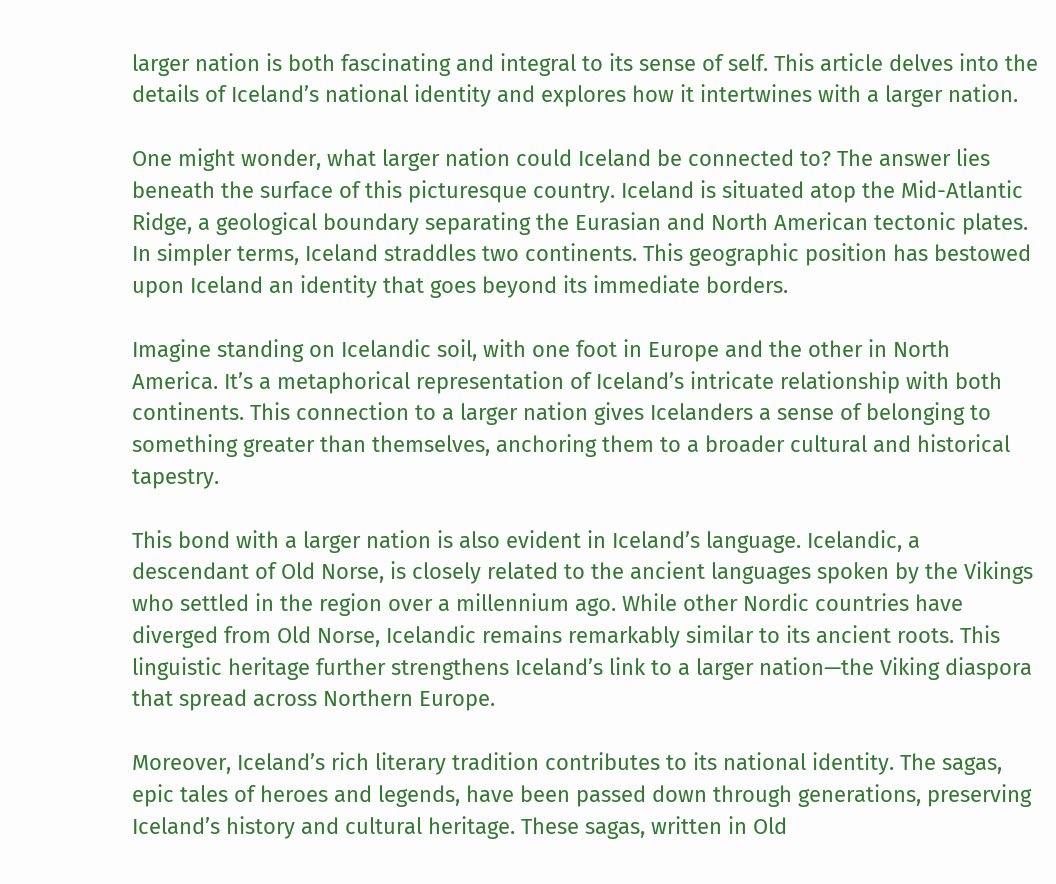larger nation is both fascinating and integral to its sense of self. This article delves into the details of Iceland’s national identity and explores how it intertwines with a larger nation.

One might wonder, what larger nation could Iceland be connected to? The answer lies beneath the surface of this picturesque country. Iceland is situated atop the Mid-Atlantic Ridge, a geological boundary separating the Eurasian and North American tectonic plates. In simpler terms, Iceland straddles two continents. This geographic position has bestowed upon Iceland an identity that goes beyond its immediate borders.

Imagine standing on Icelandic soil, with one foot in Europe and the other in North America. It’s a metaphorical representation of Iceland’s intricate relationship with both continents. This connection to a larger nation gives Icelanders a sense of belonging to something greater than themselves, anchoring them to a broader cultural and historical tapestry.

This bond with a larger nation is also evident in Iceland’s language. Icelandic, a descendant of Old Norse, is closely related to the ancient languages spoken by the Vikings who settled in the region over a millennium ago. While other Nordic countries have diverged from Old Norse, Icelandic remains remarkably similar to its ancient roots. This linguistic heritage further strengthens Iceland’s link to a larger nation—the Viking diaspora that spread across Northern Europe.

Moreover, Iceland’s rich literary tradition contributes to its national identity. The sagas, epic tales of heroes and legends, have been passed down through generations, preserving Iceland’s history and cultural heritage. These sagas, written in Old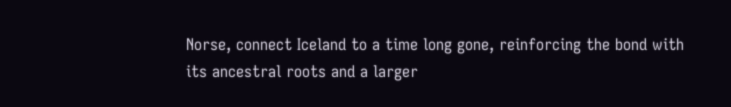Norse, connect Iceland to a time long gone, reinforcing the bond with its ancestral roots and a larger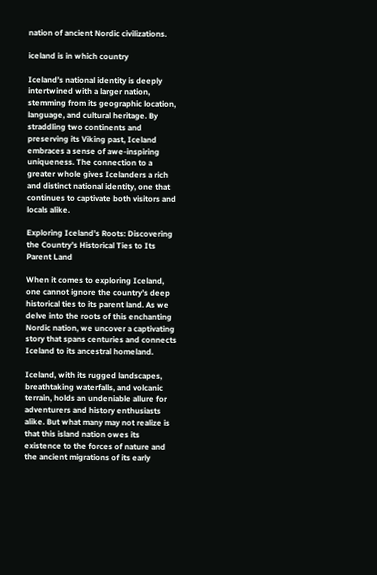nation of ancient Nordic civilizations.

iceland is in which country

Iceland’s national identity is deeply intertwined with a larger nation, stemming from its geographic location, language, and cultural heritage. By straddling two continents and preserving its Viking past, Iceland embraces a sense of awe-inspiring uniqueness. The connection to a greater whole gives Icelanders a rich and distinct national identity, one that continues to captivate both visitors and locals alike.

Exploring Iceland’s Roots: Discovering the Country’s Historical Ties to Its Parent Land

When it comes to exploring Iceland, one cannot ignore the country’s deep historical ties to its parent land. As we delve into the roots of this enchanting Nordic nation, we uncover a captivating story that spans centuries and connects Iceland to its ancestral homeland.

Iceland, with its rugged landscapes, breathtaking waterfalls, and volcanic terrain, holds an undeniable allure for adventurers and history enthusiasts alike. But what many may not realize is that this island nation owes its existence to the forces of nature and the ancient migrations of its early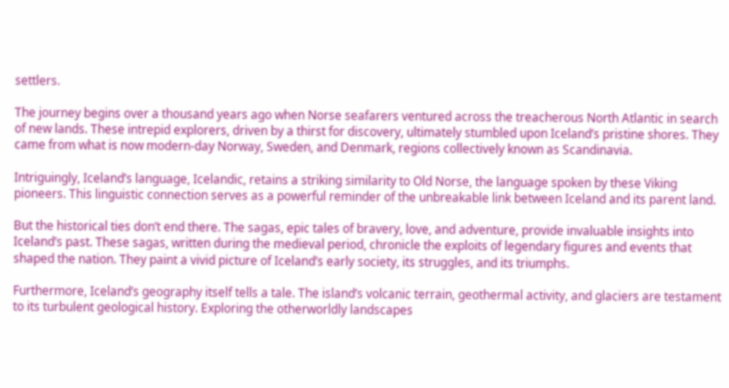settlers.

The journey begins over a thousand years ago when Norse seafarers ventured across the treacherous North Atlantic in search of new lands. These intrepid explorers, driven by a thirst for discovery, ultimately stumbled upon Iceland’s pristine shores. They came from what is now modern-day Norway, Sweden, and Denmark, regions collectively known as Scandinavia.

Intriguingly, Iceland’s language, Icelandic, retains a striking similarity to Old Norse, the language spoken by these Viking pioneers. This linguistic connection serves as a powerful reminder of the unbreakable link between Iceland and its parent land.

But the historical ties don’t end there. The sagas, epic tales of bravery, love, and adventure, provide invaluable insights into Iceland’s past. These sagas, written during the medieval period, chronicle the exploits of legendary figures and events that shaped the nation. They paint a vivid picture of Iceland’s early society, its struggles, and its triumphs.

Furthermore, Iceland’s geography itself tells a tale. The island’s volcanic terrain, geothermal activity, and glaciers are testament to its turbulent geological history. Exploring the otherworldly landscapes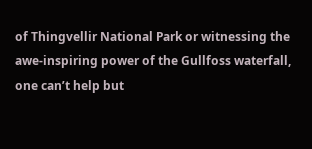of Thingvellir National Park or witnessing the awe-inspiring power of the Gullfoss waterfall, one can’t help but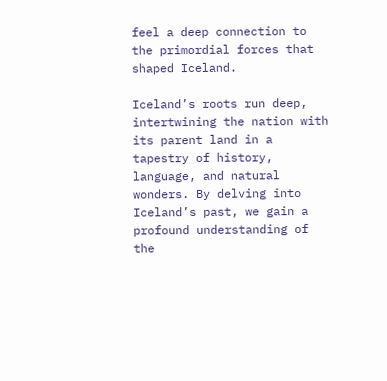feel a deep connection to the primordial forces that shaped Iceland.

Iceland’s roots run deep, intertwining the nation with its parent land in a tapestry of history, language, and natural wonders. By delving into Iceland’s past, we gain a profound understanding of the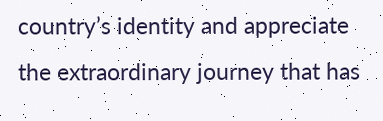country’s identity and appreciate the extraordinary journey that has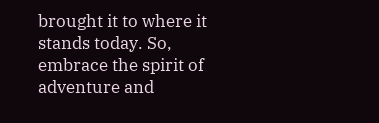brought it to where it stands today. So, embrace the spirit of adventure and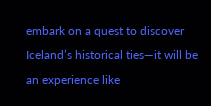embark on a quest to discover Iceland’s historical ties—it will be an experience like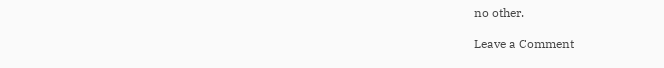no other.

Leave a Comment